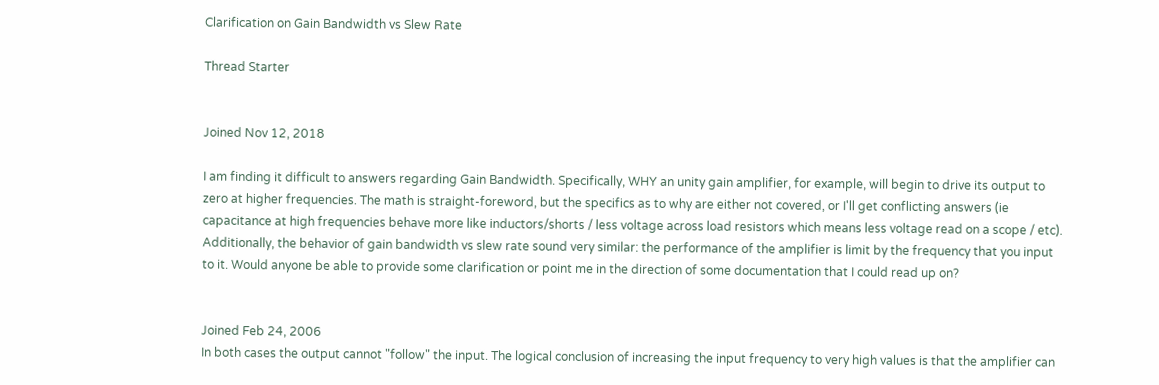Clarification on Gain Bandwidth vs Slew Rate

Thread Starter


Joined Nov 12, 2018

I am finding it difficult to answers regarding Gain Bandwidth. Specifically, WHY an unity gain amplifier, for example, will begin to drive its output to zero at higher frequencies. The math is straight-foreword, but the specifics as to why are either not covered, or I'll get conflicting answers (ie capacitance at high frequencies behave more like inductors/shorts / less voltage across load resistors which means less voltage read on a scope / etc). Additionally, the behavior of gain bandwidth vs slew rate sound very similar: the performance of the amplifier is limit by the frequency that you input to it. Would anyone be able to provide some clarification or point me in the direction of some documentation that I could read up on?


Joined Feb 24, 2006
In both cases the output cannot "follow" the input. The logical conclusion of increasing the input frequency to very high values is that the amplifier can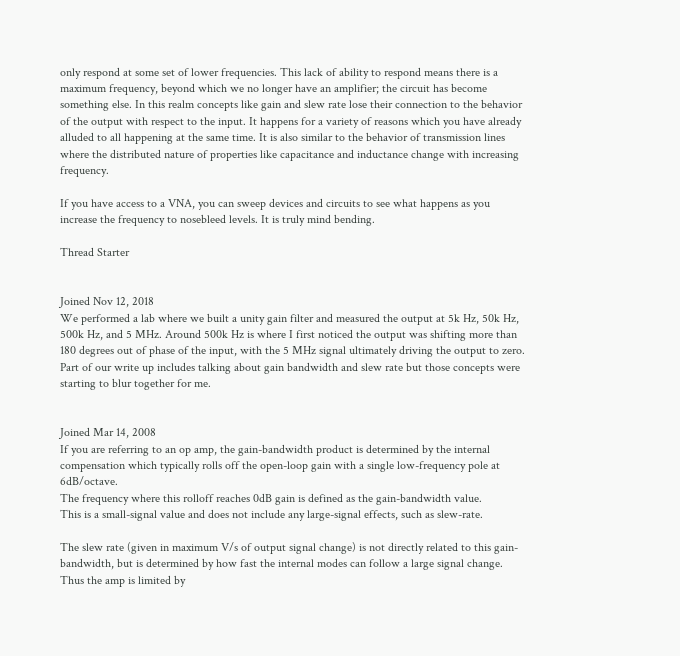only respond at some set of lower frequencies. This lack of ability to respond means there is a maximum frequency, beyond which we no longer have an amplifier; the circuit has become something else. In this realm concepts like gain and slew rate lose their connection to the behavior of the output with respect to the input. It happens for a variety of reasons which you have already alluded to all happening at the same time. It is also similar to the behavior of transmission lines where the distributed nature of properties like capacitance and inductance change with increasing frequency.

If you have access to a VNA, you can sweep devices and circuits to see what happens as you increase the frequency to nosebleed levels. It is truly mind bending.

Thread Starter


Joined Nov 12, 2018
We performed a lab where we built a unity gain filter and measured the output at 5k Hz, 50k Hz, 500k Hz, and 5 MHz. Around 500k Hz is where I first noticed the output was shifting more than 180 degrees out of phase of the input, with the 5 MHz signal ultimately driving the output to zero. Part of our write up includes talking about gain bandwidth and slew rate but those concepts were starting to blur together for me.


Joined Mar 14, 2008
If you are referring to an op amp, the gain-bandwidth product is determined by the internal compensation which typically rolls off the open-loop gain with a single low-frequency pole at 6dB/octave.
The frequency where this rolloff reaches 0dB gain is defined as the gain-bandwidth value.
This is a small-signal value and does not include any large-signal effects, such as slew-rate.

The slew rate (given in maximum V/s of output signal change) is not directly related to this gain-bandwidth, but is determined by how fast the internal modes can follow a large signal change.
Thus the amp is limited by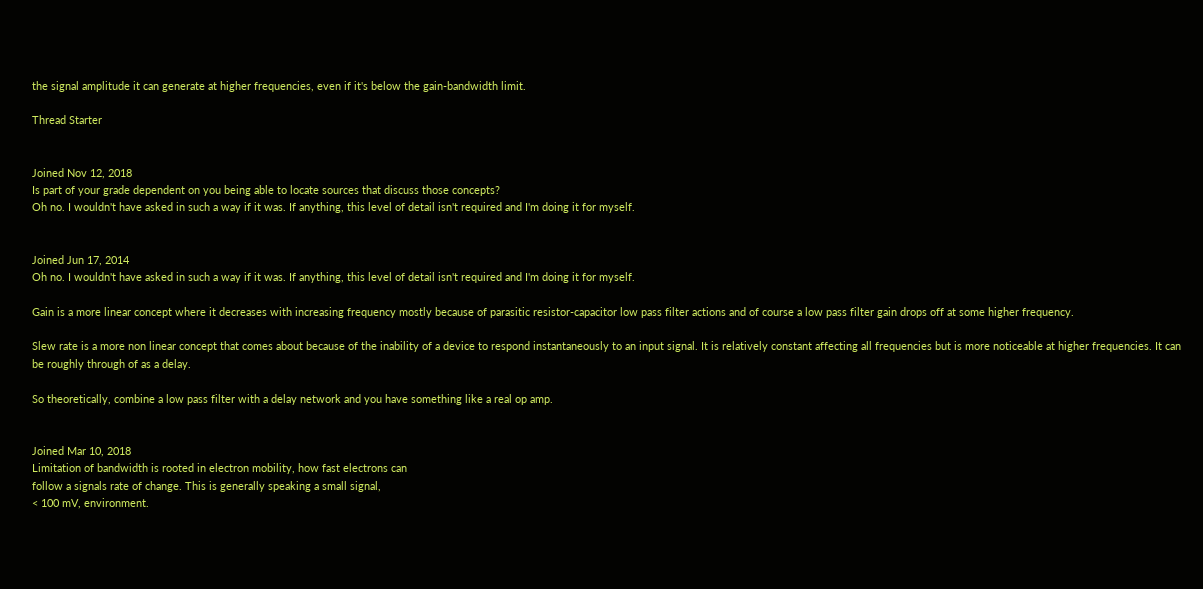the signal amplitude it can generate at higher frequencies, even if it's below the gain-bandwidth limit.

Thread Starter


Joined Nov 12, 2018
Is part of your grade dependent on you being able to locate sources that discuss those concepts?
Oh no. I wouldn't have asked in such a way if it was. If anything, this level of detail isn't required and I'm doing it for myself.


Joined Jun 17, 2014
Oh no. I wouldn't have asked in such a way if it was. If anything, this level of detail isn't required and I'm doing it for myself.

Gain is a more linear concept where it decreases with increasing frequency mostly because of parasitic resistor-capacitor low pass filter actions and of course a low pass filter gain drops off at some higher frequency.

Slew rate is a more non linear concept that comes about because of the inability of a device to respond instantaneously to an input signal. It is relatively constant affecting all frequencies but is more noticeable at higher frequencies. It can be roughly through of as a delay.

So theoretically, combine a low pass filter with a delay network and you have something like a real op amp.


Joined Mar 10, 2018
Limitation of bandwidth is rooted in electron mobility, how fast electrons can
follow a signals rate of change. This is generally speaking a small signal,
< 100 mV, environment.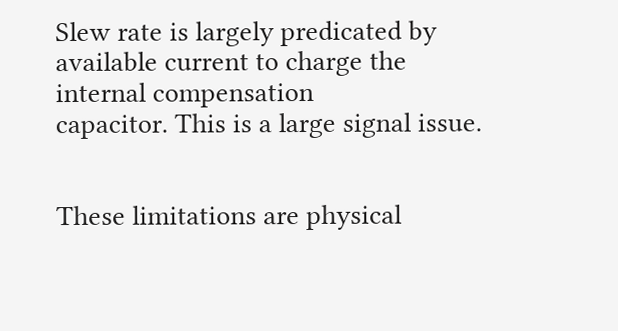Slew rate is largely predicated by available current to charge the internal compensation
capacitor. This is a large signal issue.


These limitations are physical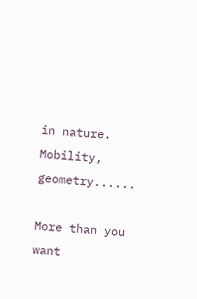in nature. Mobility, geometry......

More than you want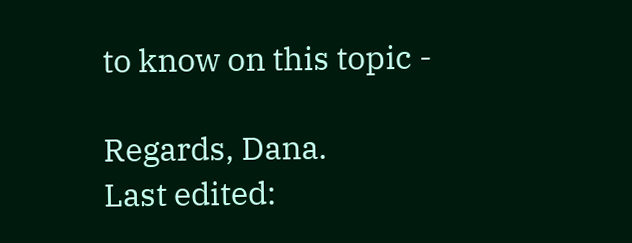to know on this topic -

Regards, Dana.
Last edited: